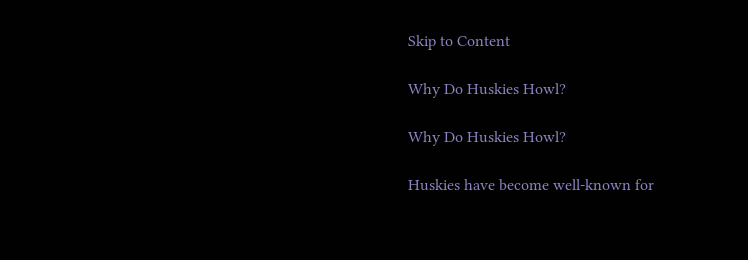Skip to Content

Why Do Huskies Howl?

Why Do Huskies Howl?

Huskies have become well-known for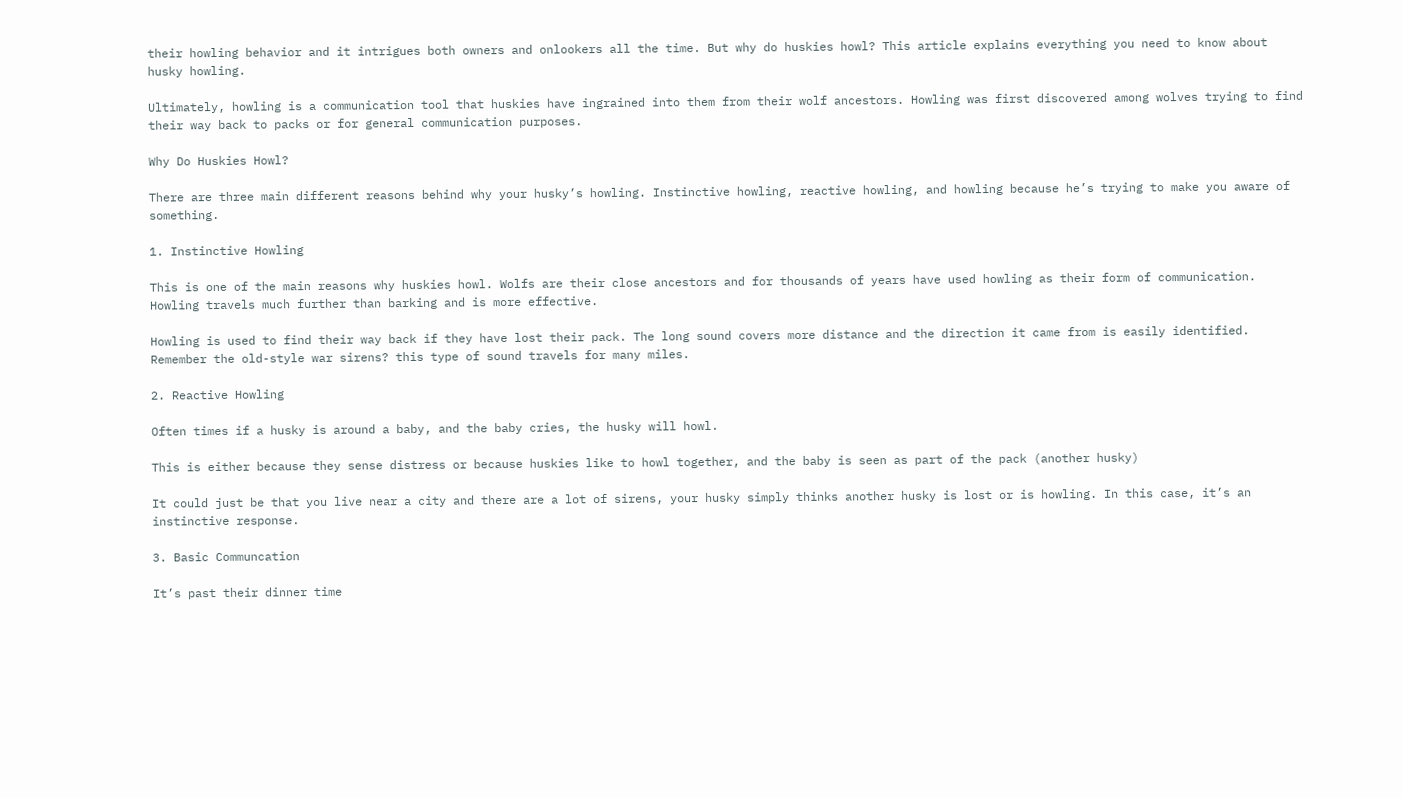their howling behavior and it intrigues both owners and onlookers all the time. But why do huskies howl? This article explains everything you need to know about husky howling.

Ultimately, howling is a communication tool that huskies have ingrained into them from their wolf ancestors. Howling was first discovered among wolves trying to find their way back to packs or for general communication purposes.

Why Do Huskies Howl?

There are three main different reasons behind why your husky’s howling. Instinctive howling, reactive howling, and howling because he’s trying to make you aware of something.

1. Instinctive Howling

This is one of the main reasons why huskies howl. Wolfs are their close ancestors and for thousands of years have used howling as their form of communication. Howling travels much further than barking and is more effective.

Howling is used to find their way back if they have lost their pack. The long sound covers more distance and the direction it came from is easily identified. Remember the old-style war sirens? this type of sound travels for many miles.

2. Reactive Howling

Often times if a husky is around a baby, and the baby cries, the husky will howl.

This is either because they sense distress or because huskies like to howl together, and the baby is seen as part of the pack (another husky)

It could just be that you live near a city and there are a lot of sirens, your husky simply thinks another husky is lost or is howling. In this case, it’s an instinctive response.

3. Basic Communcation

It’s past their dinner time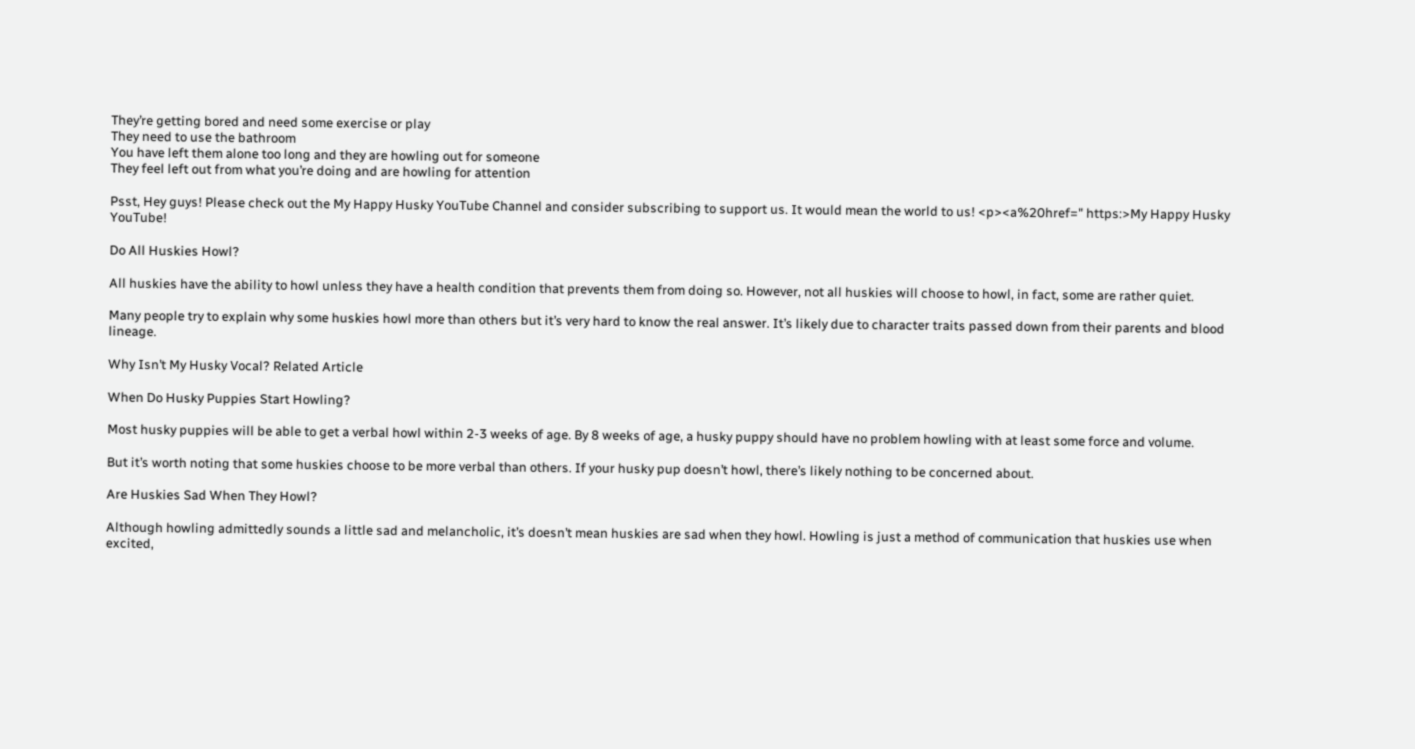They’re getting bored and need some exercise or play
They need to use the bathroom
You have left them alone too long and they are howling out for someone
They feel left out from what you’re doing and are howling for attention

Psst, Hey guys! Please check out the My Happy Husky YouTube Channel and consider subscribing to support us. It would mean the world to us! <p><a%20href=" https:>My Happy Husky YouTube!

Do All Huskies Howl?

All huskies have the ability to howl unless they have a health condition that prevents them from doing so. However, not all huskies will choose to howl, in fact, some are rather quiet.

Many people try to explain why some huskies howl more than others but it’s very hard to know the real answer. It’s likely due to character traits passed down from their parents and blood lineage.

Why Isn’t My Husky Vocal? Related Article

When Do Husky Puppies Start Howling?

Most husky puppies will be able to get a verbal howl within 2-3 weeks of age. By 8 weeks of age, a husky puppy should have no problem howling with at least some force and volume.

But it’s worth noting that some huskies choose to be more verbal than others. If your husky pup doesn’t howl, there’s likely nothing to be concerned about.

Are Huskies Sad When They Howl?

Although howling admittedly sounds a little sad and melancholic, it’s doesn’t mean huskies are sad when they howl. Howling is just a method of communication that huskies use when excited,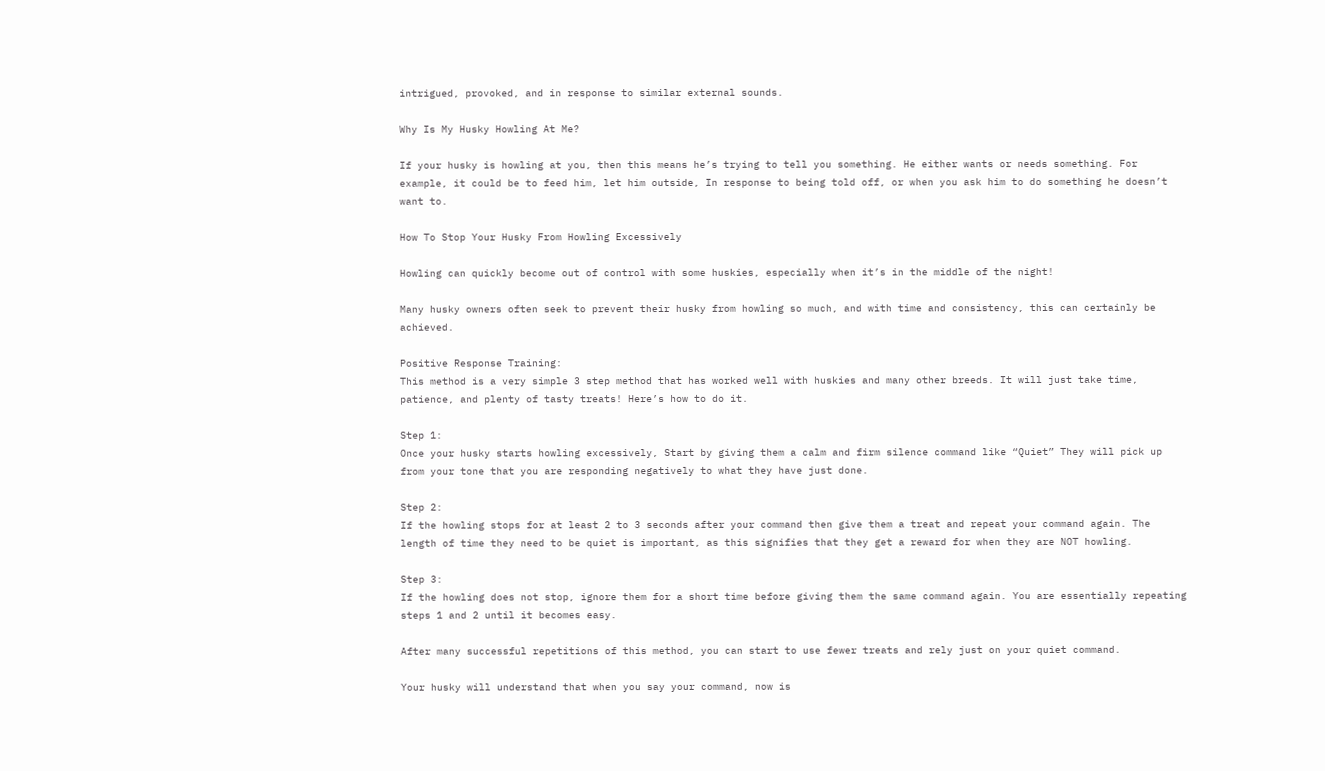intrigued, provoked, and in response to similar external sounds.

Why Is My Husky Howling At Me?

If your husky is howling at you, then this means he’s trying to tell you something. He either wants or needs something. For example, it could be to feed him, let him outside, In response to being told off, or when you ask him to do something he doesn’t want to.

How To Stop Your Husky From Howling Excessively

Howling can quickly become out of control with some huskies, especially when it’s in the middle of the night!

Many husky owners often seek to prevent their husky from howling so much, and with time and consistency, this can certainly be achieved.

Positive Response Training:
This method is a very simple 3 step method that has worked well with huskies and many other breeds. It will just take time, patience, and plenty of tasty treats! Here’s how to do it.

Step 1:
Once your husky starts howling excessively, Start by giving them a calm and firm silence command like “Quiet” They will pick up from your tone that you are responding negatively to what they have just done.

Step 2:
If the howling stops for at least 2 to 3 seconds after your command then give them a treat and repeat your command again. The length of time they need to be quiet is important, as this signifies that they get a reward for when they are NOT howling.

Step 3:
If the howling does not stop, ignore them for a short time before giving them the same command again. You are essentially repeating steps 1 and 2 until it becomes easy.

After many successful repetitions of this method, you can start to use fewer treats and rely just on your quiet command.

Your husky will understand that when you say your command, now is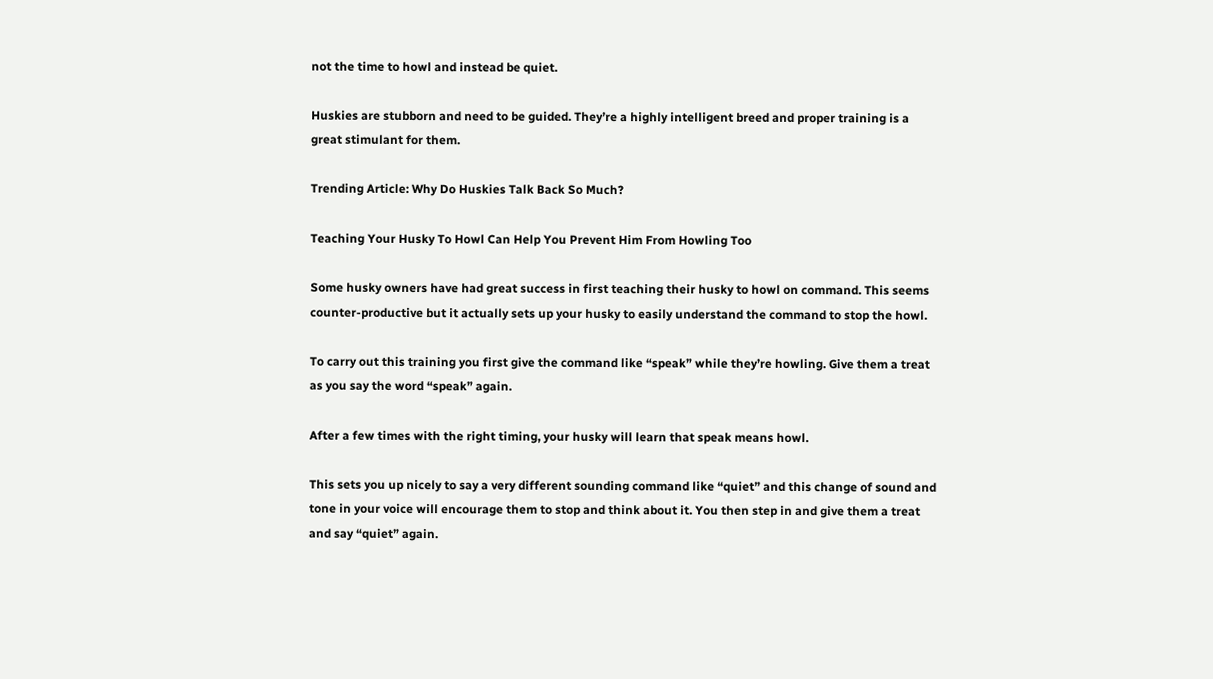not the time to howl and instead be quiet.

Huskies are stubborn and need to be guided. They’re a highly intelligent breed and proper training is a great stimulant for them.

Trending Article: Why Do Huskies Talk Back So Much?

Teaching Your Husky To Howl Can Help You Prevent Him From Howling Too

Some husky owners have had great success in first teaching their husky to howl on command. This seems counter-productive but it actually sets up your husky to easily understand the command to stop the howl.

To carry out this training you first give the command like “speak” while they’re howling. Give them a treat as you say the word “speak” again.

After a few times with the right timing, your husky will learn that speak means howl.

This sets you up nicely to say a very different sounding command like “quiet” and this change of sound and tone in your voice will encourage them to stop and think about it. You then step in and give them a treat and say “quiet” again.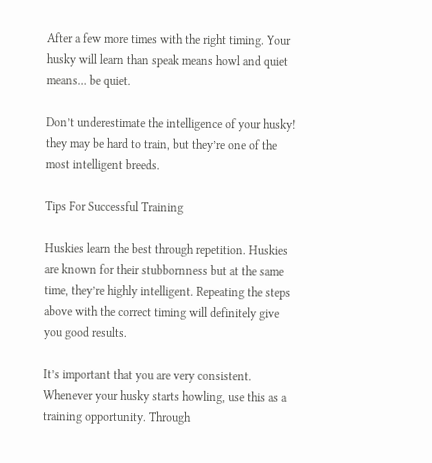After a few more times with the right timing. Your husky will learn than speak means howl and quiet means… be quiet.

Don’t underestimate the intelligence of your husky! they may be hard to train, but they’re one of the most intelligent breeds.

Tips For Successful Training

Huskies learn the best through repetition. Huskies are known for their stubbornness but at the same time, they’re highly intelligent. Repeating the steps above with the correct timing will definitely give you good results.

It’s important that you are very consistent. Whenever your husky starts howling, use this as a training opportunity. Through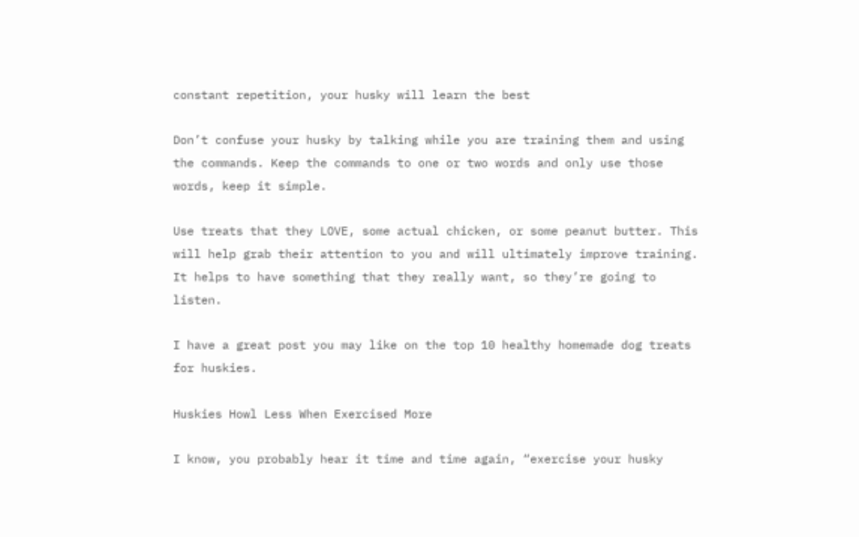constant repetition, your husky will learn the best

Don’t confuse your husky by talking while you are training them and using the commands. Keep the commands to one or two words and only use those words, keep it simple.

Use treats that they LOVE, some actual chicken, or some peanut butter. This will help grab their attention to you and will ultimately improve training. It helps to have something that they really want, so they’re going to listen.

I have a great post you may like on the top 10 healthy homemade dog treats for huskies.

Huskies Howl Less When Exercised More

I know, you probably hear it time and time again, “exercise your husky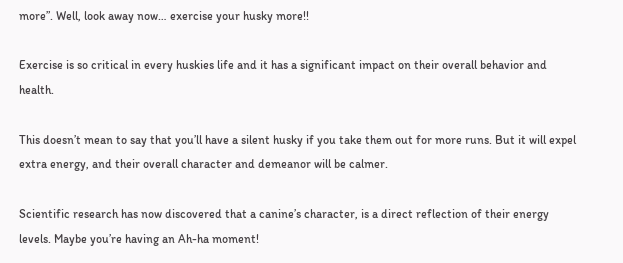more”. Well, look away now… exercise your husky more!!

Exercise is so critical in every huskies life and it has a significant impact on their overall behavior and health.

This doesn’t mean to say that you’ll have a silent husky if you take them out for more runs. But it will expel extra energy, and their overall character and demeanor will be calmer.

Scientific research has now discovered that a canine’s character, is a direct reflection of their energy levels. Maybe you’re having an Ah-ha moment!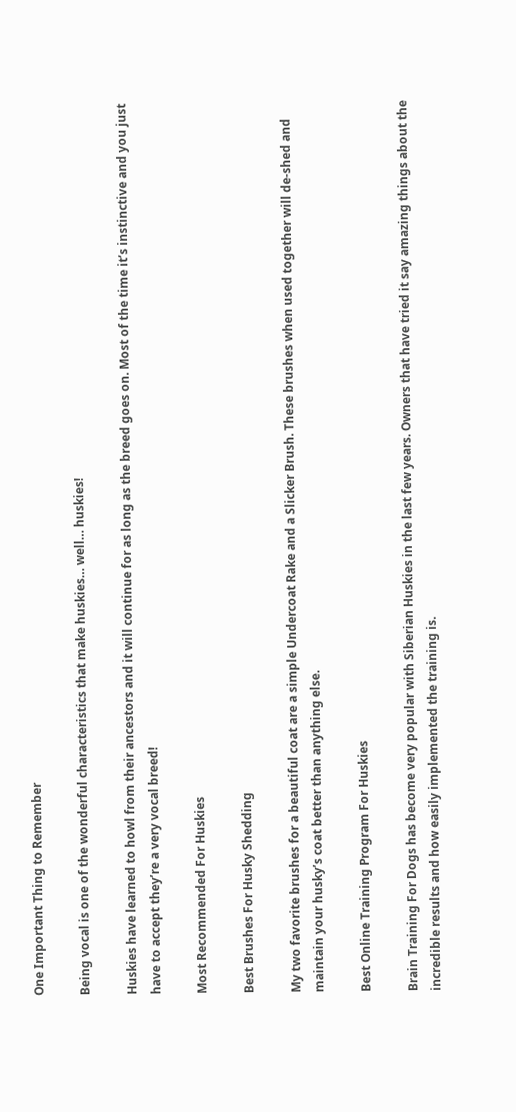One Important Thing to Remember

Being vocal is one of the wonderful characteristics that make huskies… well… huskies!

Huskies have learned to howl from their ancestors and it will continue for as long as the breed goes on. Most of the time it’s instinctive and you just have to accept they’re a very vocal breed!

Most Recommended For Huskies

Best Brushes For Husky Shedding

My two favorite brushes for a beautiful coat are a simple Undercoat Rake and a Slicker Brush. These brushes when used together will de-shed and maintain your husky’s coat better than anything else.

Best Online Training Program For Huskies

Brain Training For Dogs has become very popular with Siberian Huskies in the last few years. Owners that have tried it say amazing things about the incredible results and how easily implemented the training is.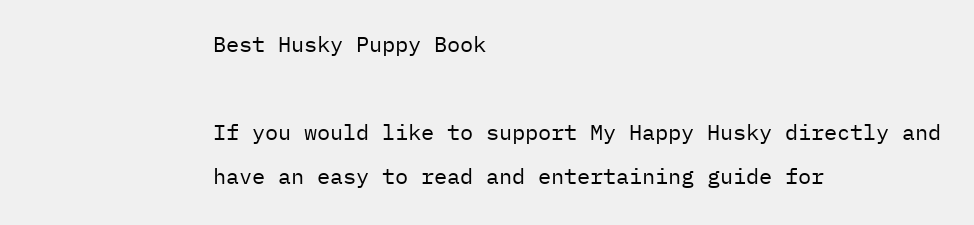Best Husky Puppy Book

If you would like to support My Happy Husky directly and have an easy to read and entertaining guide for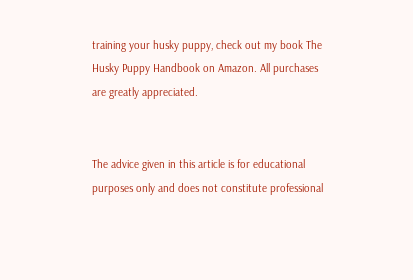training your husky puppy, check out my book The Husky Puppy Handbook on Amazon. All purchases are greatly appreciated.


The advice given in this article is for educational purposes only and does not constitute professional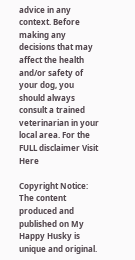advice in any context. Before making any decisions that may affect the health and/or safety of your dog, you should always consult a trained veterinarian in your local area. For the FULL disclaimer Visit Here

Copyright Notice: The content produced and published on My Happy Husky is unique and original.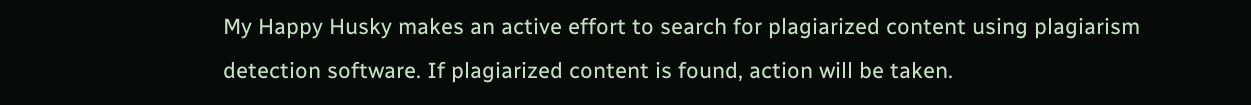My Happy Husky makes an active effort to search for plagiarized content using plagiarism detection software. If plagiarized content is found, action will be taken.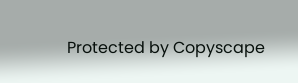Protected by Copyscape